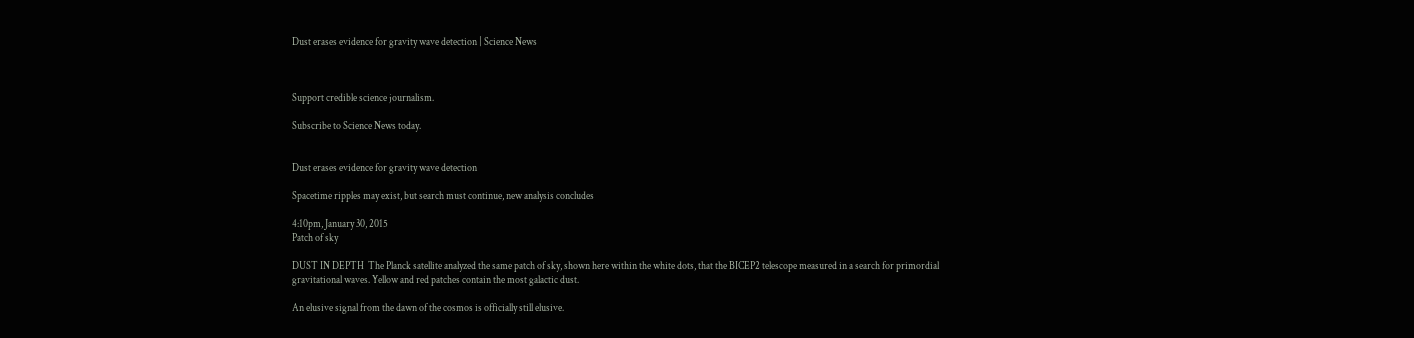Dust erases evidence for gravity wave detection | Science News



Support credible science journalism.

Subscribe to Science News today.


Dust erases evidence for gravity wave detection

Spacetime ripples may exist, but search must continue, new analysis concludes

4:10pm, January 30, 2015
Patch of sky

DUST IN DEPTH  The Planck satellite analyzed the same patch of sky, shown here within the white dots, that the BICEP2 telescope measured in a search for primordial gravitational waves. Yellow and red patches contain the most galactic dust.

An elusive signal from the dawn of the cosmos is officially still elusive.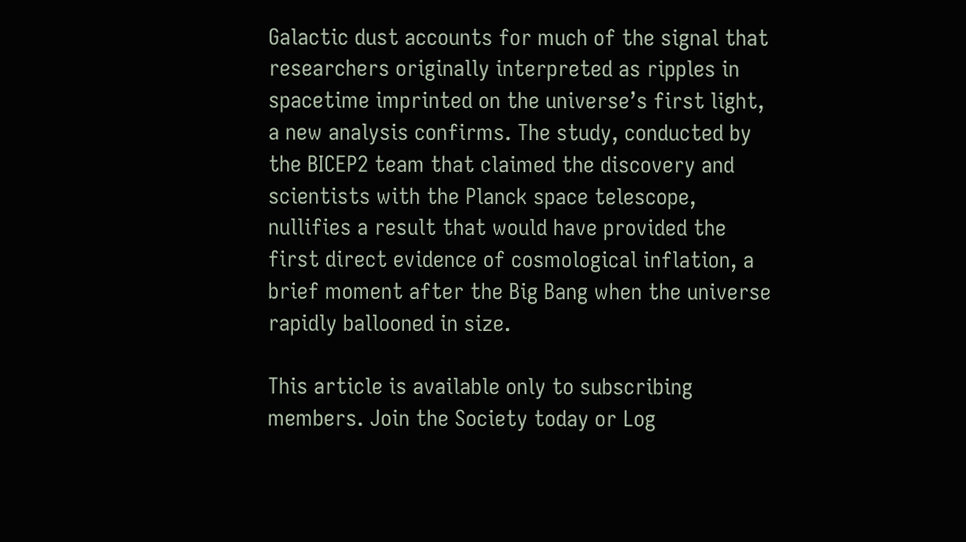Galactic dust accounts for much of the signal that researchers originally interpreted as ripples in spacetime imprinted on the universe’s first light, a new analysis confirms. The study, conducted by the BICEP2 team that claimed the discovery and scientists with the Planck space telescope, nullifies a result that would have provided the first direct evidence of cosmological inflation, a brief moment after the Big Bang when the universe rapidly ballooned in size.

This article is available only to subscribing members. Join the Society today or Log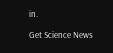in.

Get Science News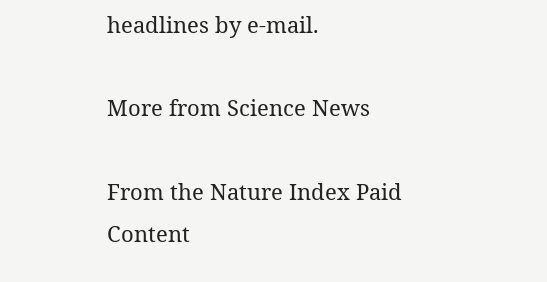headlines by e-mail.

More from Science News

From the Nature Index Paid Content